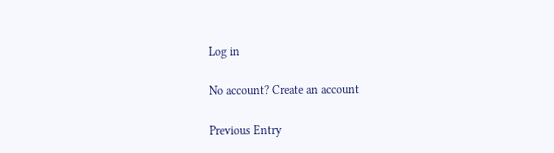Log in

No account? Create an account

Previous Entry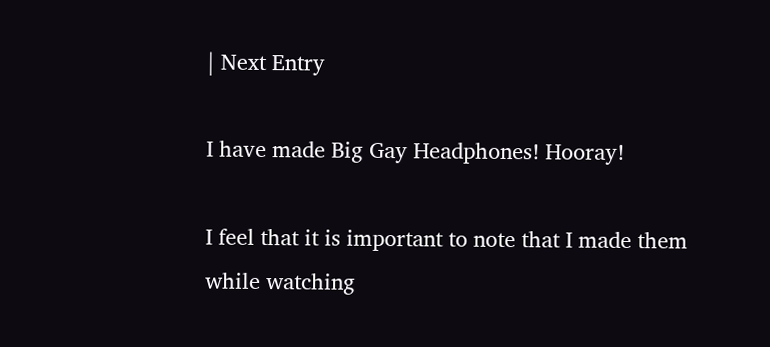| Next Entry

I have made Big Gay Headphones! Hooray!

I feel that it is important to note that I made them while watching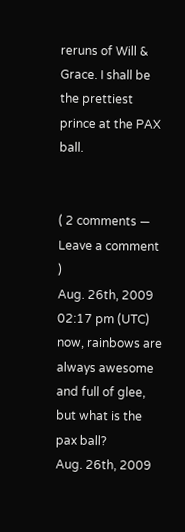reruns of Will & Grace. I shall be the prettiest prince at the PAX ball.


( 2 comments — Leave a comment )
Aug. 26th, 2009 02:17 pm (UTC)
now, rainbows are always awesome and full of glee, but what is the pax ball?
Aug. 26th, 2009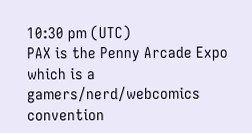10:30 pm (UTC)
PAX is the Penny Arcade Expo which is a gamers/nerd/webcomics convention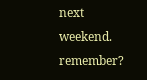next weekend. remember?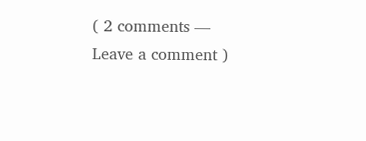( 2 comments — Leave a comment )